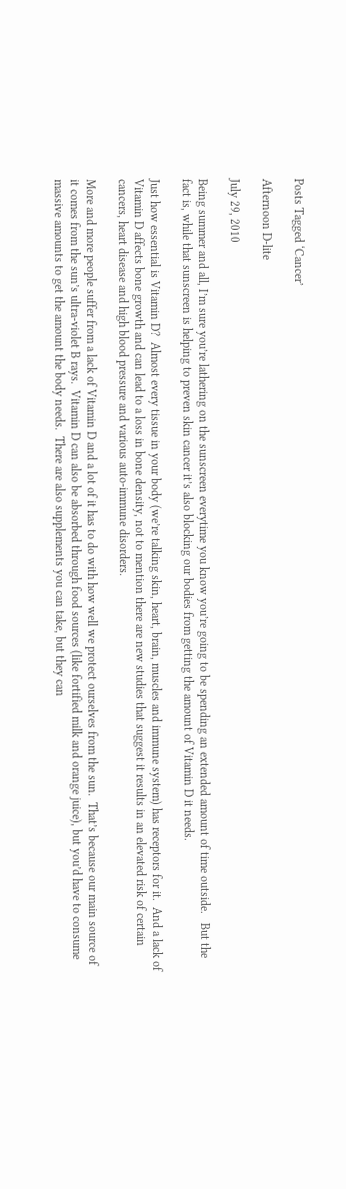Posts Tagged ‘Cancer’

Afternoon D-lite

July 29, 2010

Being summer and all, I’m sure you’re lathering on the sunscreen everytime you know you’re going to be spending an extended amount of time outside.   But the fact is, while that sunscreen is helping to preven skin cancer it’s also blocking our bodies from getting the amount of Vitamin D it needs.

Just how essential is Vitamin D?  Almost every tissue in your body (we’re talking skin, heart, brain, muscles and immune system) has receptors for it.  And a lack of Vitamin D affects bone growth and can lead to a loss in bone density, not to mention there are new studies that suggest it results in an elevated risk of certain cancers, heart disease and high blood pressure and various auto-immune disorders.

More and more people suffer from a lack of Vitamin D and a lot of it has to do with how well we protect ourselves from the sun.  That’s because our main source of it comes from the sun’s ultra-violet B rays.  Vitamin D can also be absorbed through food sources (like fortified milk and orange juice), but you’d have to consume massive amounts to get the amount the body needs.  There are also supplements you can take, but they can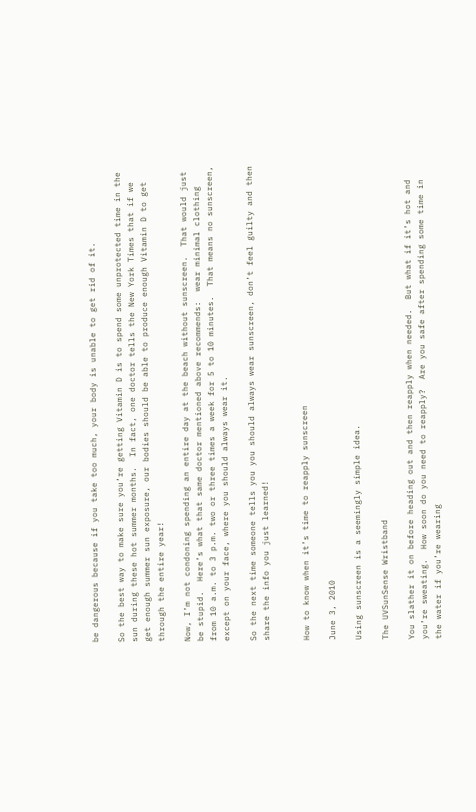be dangerous because if you take too much, your body is unable to get rid of it.

So the best way to make sure you’re getting Vitamin D is to spend some unprotected time in the sun during these hot summer months.  In fact, one doctor tells the New York Times that if we get enough summer sun exposure, our bodies should be able to produce enough Vitamin D to get through the entire year!

Now, I’m not condoning spending an entire day at the beach without sunscreen.  That would just be stupid.  Here’s what that same doctor mentioned above recommends:  wear minimal clothing from 10 a.m. to 3 p.m. two or three times a week for 5 to 10 minutes.  That means no sunscreen, except on your face, where you should always wear it.

So the next time someone tells you you should always wear sunscreen, don’t feel guilty and then share the info you just learned!


How to know when it’s time to reapply sunscreen

June 3, 2010

Using sunscreen is a seemingly simple idea.

The UVSunSense Wristband

You slather it on before heading out and then reapply when needed.  But what if it’s hot and you’re sweating.  How soon do you need to reapply?  Are you safe after spending some time in the water if you’re wearing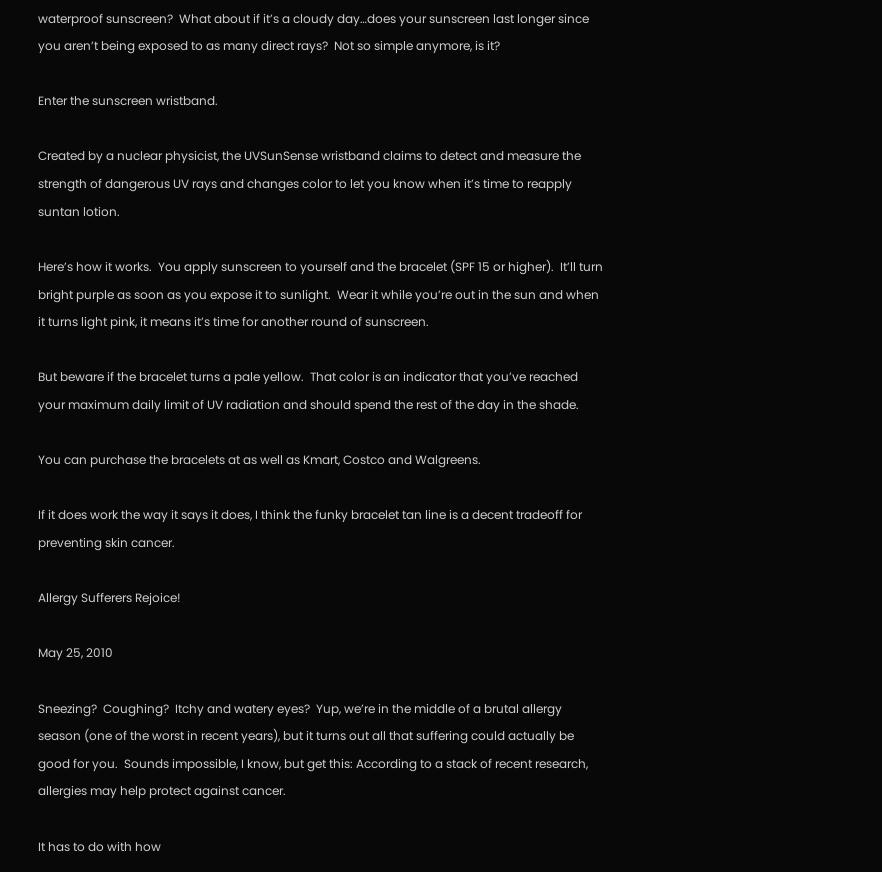waterproof sunscreen?  What about if it’s a cloudy day…does your sunscreen last longer since you aren’t being exposed to as many direct rays?  Not so simple anymore, is it?

Enter the sunscreen wristband.

Created by a nuclear physicist, the UVSunSense wristband claims to detect and measure the strength of dangerous UV rays and changes color to let you know when it’s time to reapply suntan lotion.

Here’s how it works.  You apply sunscreen to yourself and the bracelet (SPF 15 or higher).  It’ll turn bright purple as soon as you expose it to sunlight.  Wear it while you’re out in the sun and when it turns light pink, it means it’s time for another round of sunscreen.

But beware if the bracelet turns a pale yellow.  That color is an indicator that you’ve reached your maximum daily limit of UV radiation and should spend the rest of the day in the shade.

You can purchase the bracelets at as well as Kmart, Costco and Walgreens.

If it does work the way it says it does, I think the funky bracelet tan line is a decent tradeoff for preventing skin cancer.

Allergy Sufferers Rejoice!

May 25, 2010

Sneezing?  Coughing?  Itchy and watery eyes?  Yup, we’re in the middle of a brutal allergy season (one of the worst in recent years), but it turns out all that suffering could actually be good for you.  Sounds impossible, I know, but get this: According to a stack of recent research, allergies may help protect against cancer.

It has to do with how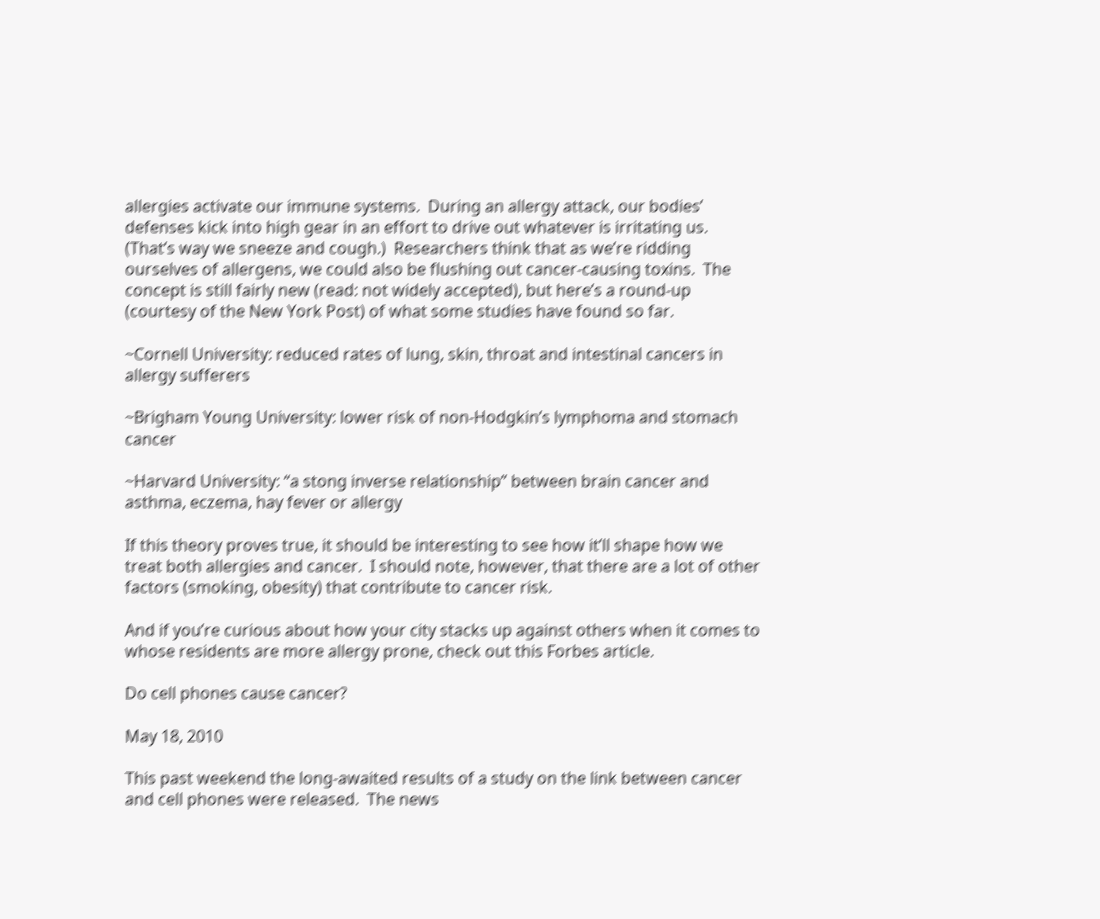allergies activate our immune systems.  During an allergy attack, our bodies’ defenses kick into high gear in an effort to drive out whatever is irritating us.  (That’s way we sneeze and cough.)  Researchers think that as we’re ridding ourselves of allergens, we could also be flushing out cancer-causing toxins.  The concept is still fairly new (read: not widely accepted), but here’s a round-up (courtesy of the New York Post) of what some studies have found so far.

~Cornell University: reduced rates of lung, skin, throat and intestinal cancers in allergy sufferers

~Brigham Young University: lower risk of non-Hodgkin’s lymphoma and stomach cancer

~Harvard University: “a stong inverse relationship” between brain cancer and asthma, eczema, hay fever or allergy

If this theory proves true, it should be interesting to see how it’ll shape how we treat both allergies and cancer.  I should note, however, that there are a lot of other factors (smoking, obesity) that contribute to cancer risk.

And if you’re curious about how your city stacks up against others when it comes to whose residents are more allergy prone, check out this Forbes article.

Do cell phones cause cancer?

May 18, 2010

This past weekend the long-awaited results of a study on the link between cancer and cell phones were released.  The news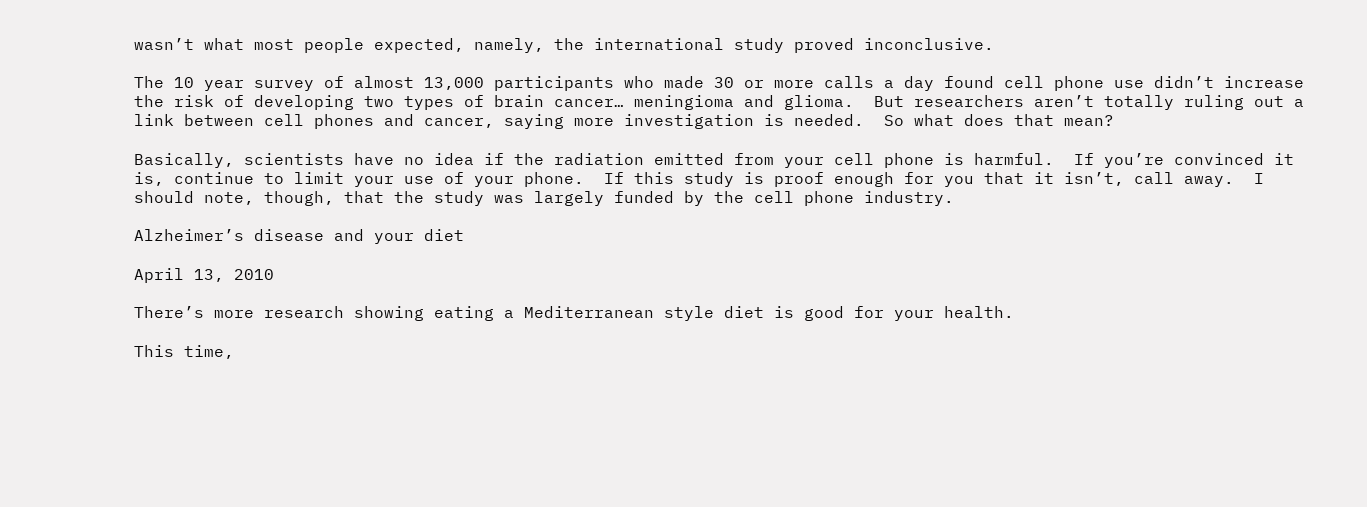wasn’t what most people expected, namely, the international study proved inconclusive.

The 10 year survey of almost 13,000 participants who made 30 or more calls a day found cell phone use didn’t increase the risk of developing two types of brain cancer… meningioma and glioma.  But researchers aren’t totally ruling out a link between cell phones and cancer, saying more investigation is needed.  So what does that mean?

Basically, scientists have no idea if the radiation emitted from your cell phone is harmful.  If you’re convinced it is, continue to limit your use of your phone.  If this study is proof enough for you that it isn’t, call away.  I should note, though, that the study was largely funded by the cell phone industry.

Alzheimer’s disease and your diet

April 13, 2010

There’s more research showing eating a Mediterranean style diet is good for your health.

This time,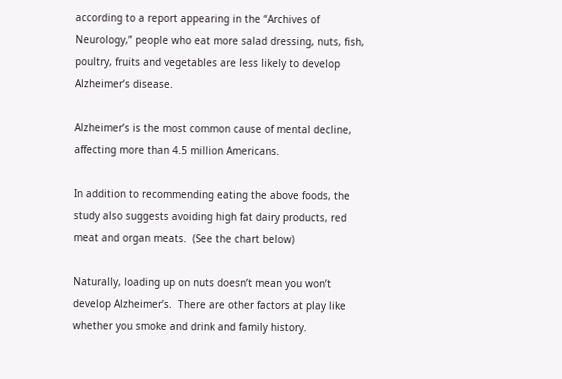according to a report appearing in the “Archives of Neurology,” people who eat more salad dressing, nuts, fish, poultry, fruits and vegetables are less likely to develop Alzheimer’s disease.

Alzheimer’s is the most common cause of mental decline, affecting more than 4.5 million Americans.

In addition to recommending eating the above foods, the study also suggests avoiding high fat dairy products, red meat and organ meats.  (See the chart below)

Naturally, loading up on nuts doesn’t mean you won’t develop Alzheimer’s.  There are other factors at play like whether you smoke and drink and family history.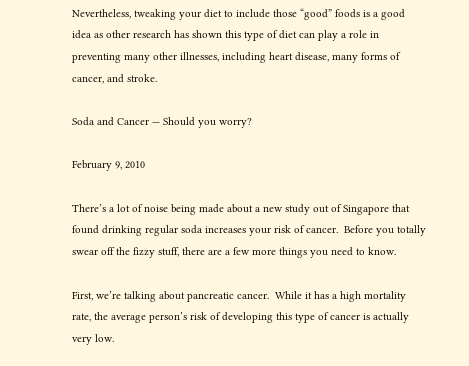Nevertheless, tweaking your diet to include those “good” foods is a good idea as other research has shown this type of diet can play a role in preventing many other illnesses, including heart disease, many forms of cancer, and stroke.

Soda and Cancer — Should you worry?

February 9, 2010

There’s a lot of noise being made about a new study out of Singapore that found drinking regular soda increases your risk of cancer.  Before you totally swear off the fizzy stuff, there are a few more things you need to know.

First, we’re talking about pancreatic cancer.  While it has a high mortality rate, the average person’s risk of developing this type of cancer is actually very low.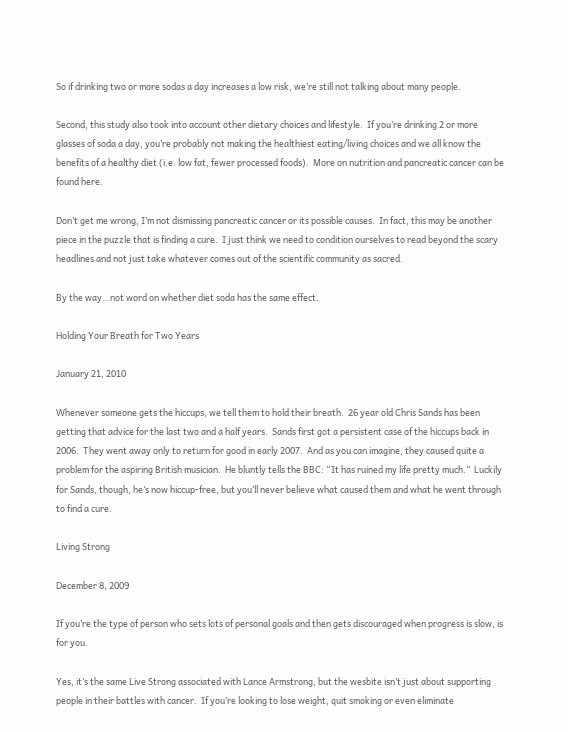So if drinking two or more sodas a day increases a low risk, we’re still not talking about many people.

Second, this study also took into account other dietary choices and lifestyle.  If you’re drinking 2 or more glasses of soda a day, you’re probably not making the healthiest eating/living choices and we all know the benefits of a healthy diet (i.e. low fat, fewer processed foods).  More on nutrition and pancreatic cancer can be found here.

Don’t get me wrong, I’m not dismissing pancreatic cancer or its possible causes.  In fact, this may be another piece in the puzzle that is finding a cure.  I just think we need to condition ourselves to read beyond the scary headlines and not just take whatever comes out of the scientific community as sacred.

By the way…not word on whether diet soda has the same effect.

Holding Your Breath for Two Years

January 21, 2010

Whenever someone gets the hiccups, we tell them to hold their breath.  26 year old Chris Sands has been getting that advice for the last two and a half years.  Sands first got a persistent case of the hiccups back in 2006.  They went away only to return for good in early 2007.  And as you can imagine, they caused quite a problem for the aspiring British musician.  He bluntly tells the BBC: “It has ruined my life pretty much.”  Luckily for Sands, though, he’s now hiccup-free, but you’ll never believe what caused them and what he went through to find a cure.

Living Strong

December 8, 2009

If you’re the type of person who sets lots of personal goals and then gets discouraged when progress is slow, is for you.

Yes, it’s the same Live Strong associated with Lance Armstrong, but the wesbite isn’t just about supporting people in their battles with cancer.  If you’re looking to lose weight, quit smoking or even eliminate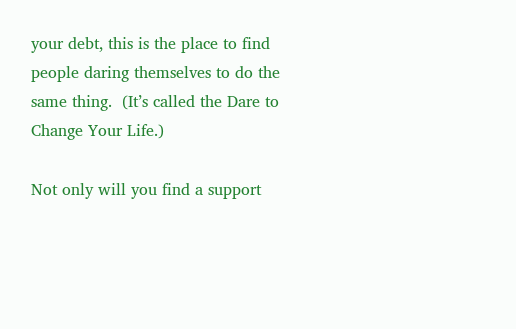your debt, this is the place to find people daring themselves to do the same thing.  (It’s called the Dare to Change Your Life.)

Not only will you find a support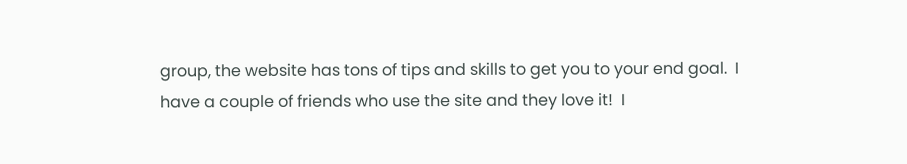group, the website has tons of tips and skills to get you to your end goal.  I have a couple of friends who use the site and they love it!  I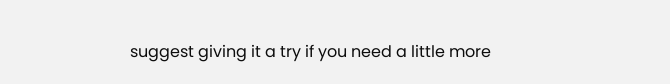suggest giving it a try if you need a little more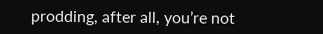prodding, after all, you’re not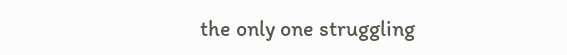the only one struggling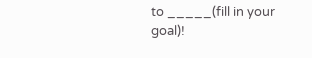to _____(fill in your goal)!